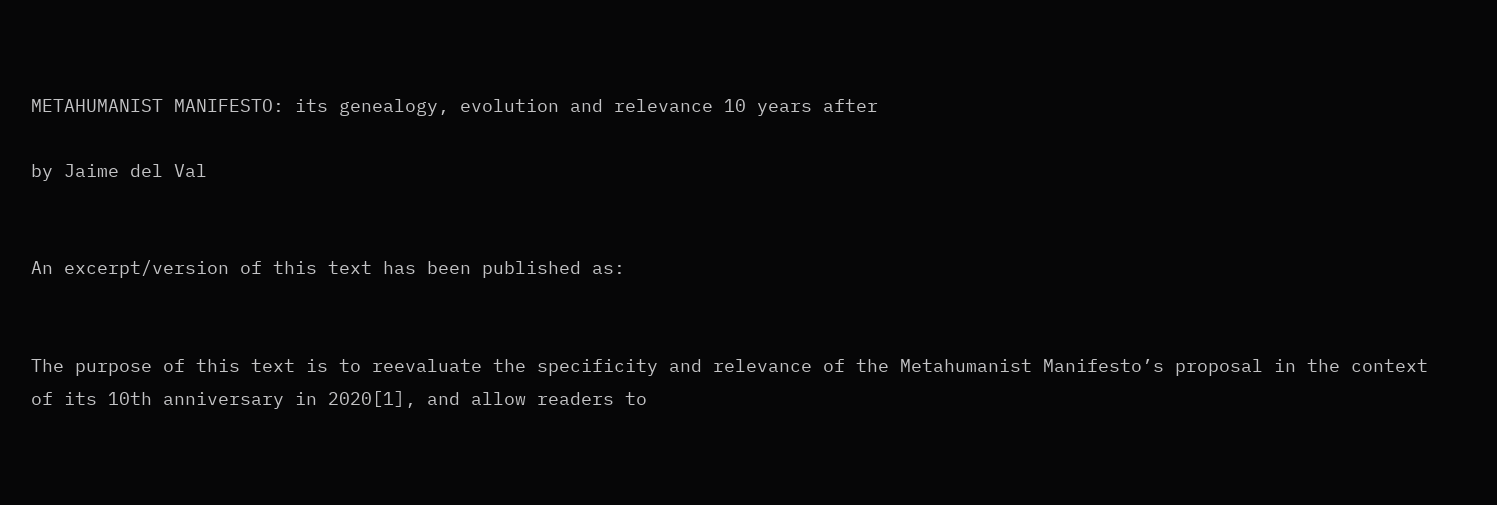METAHUMANIST MANIFESTO: its genealogy, evolution and relevance 10 years after

by Jaime del Val


An excerpt/version of this text has been published as:


The purpose of this text is to reevaluate the specificity and relevance of the Metahumanist Manifesto’s proposal in the context of its 10th anniversary in 2020[1], and allow readers to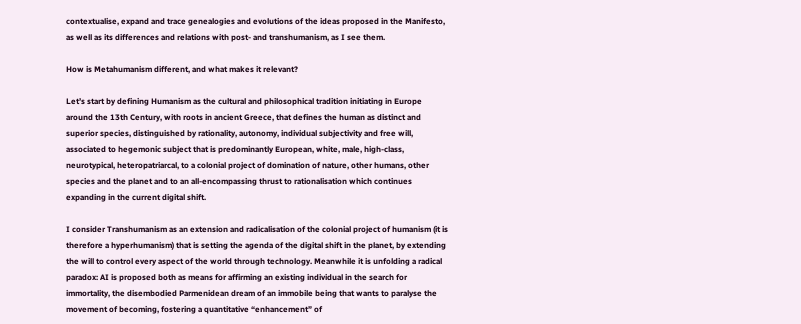contextualise, expand and trace genealogies and evolutions of the ideas proposed in the Manifesto, as well as its differences and relations with post- and transhumanism, as I see them.

How is Metahumanism different, and what makes it relevant?

Let’s start by defining Humanism as the cultural and philosophical tradition initiating in Europe around the 13th Century, with roots in ancient Greece, that defines the human as distinct and superior species, distinguished by rationality, autonomy, individual subjectivity and free will, associated to hegemonic subject that is predominantly European, white, male, high-class, neurotypical, heteropatriarcal, to a colonial project of domination of nature, other humans, other species and the planet and to an all-encompassing thrust to rationalisation which continues expanding in the current digital shift.

I consider Transhumanism as an extension and radicalisation of the colonial project of humanism (it is therefore a hyperhumanism) that is setting the agenda of the digital shift in the planet, by extending the will to control every aspect of the world through technology. Meanwhile it is unfolding a radical paradox: AI is proposed both as means for affirming an existing individual in the search for immortality, the disembodied Parmenidean dream of an immobile being that wants to paralyse the movement of becoming, fostering a quantitative “enhancement” of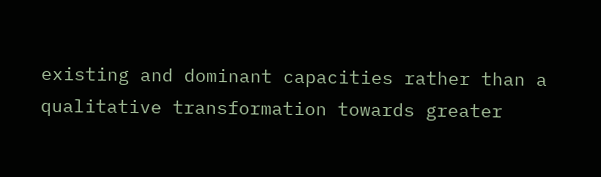existing and dominant capacities rather than a qualitative transformation towards greater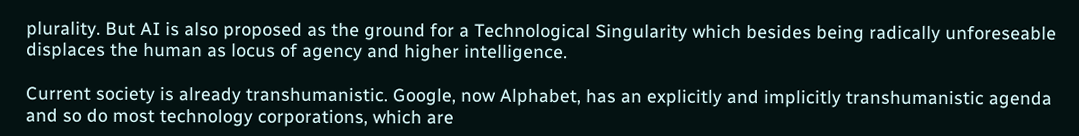plurality. But AI is also proposed as the ground for a Technological Singularity which besides being radically unforeseable displaces the human as locus of agency and higher intelligence.

Current society is already transhumanistic. Google, now Alphabet, has an explicitly and implicitly transhumanistic agenda and so do most technology corporations, which are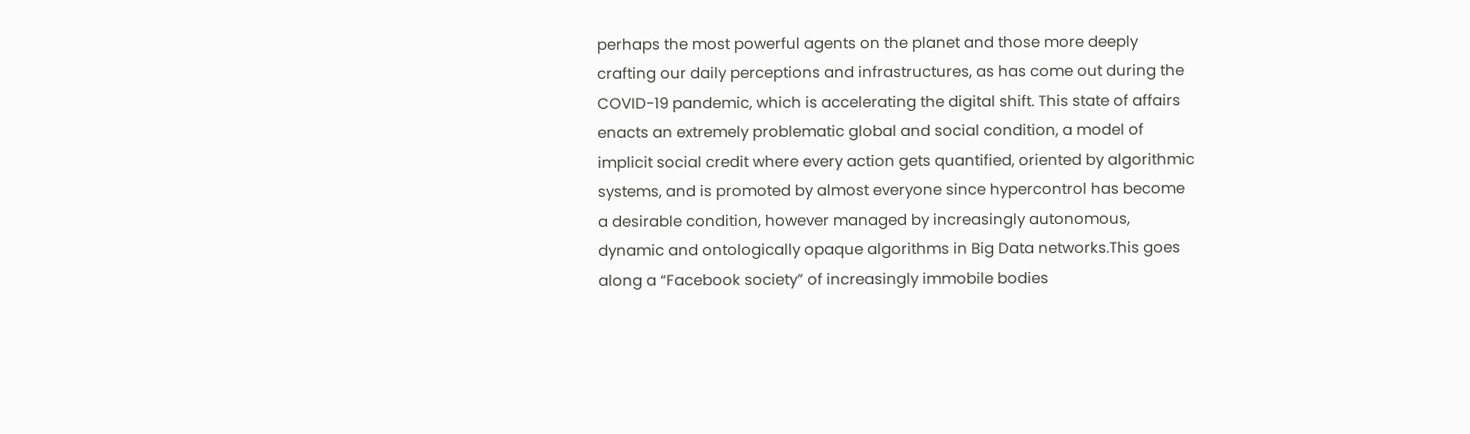perhaps the most powerful agents on the planet and those more deeply crafting our daily perceptions and infrastructures, as has come out during the COVID-19 pandemic, which is accelerating the digital shift. This state of affairs enacts an extremely problematic global and social condition, a model of implicit social credit where every action gets quantified, oriented by algorithmic systems, and is promoted by almost everyone since hypercontrol has become a desirable condition, however managed by increasingly autonomous, dynamic and ontologically opaque algorithms in Big Data networks.This goes along a “Facebook society” of increasingly immobile bodies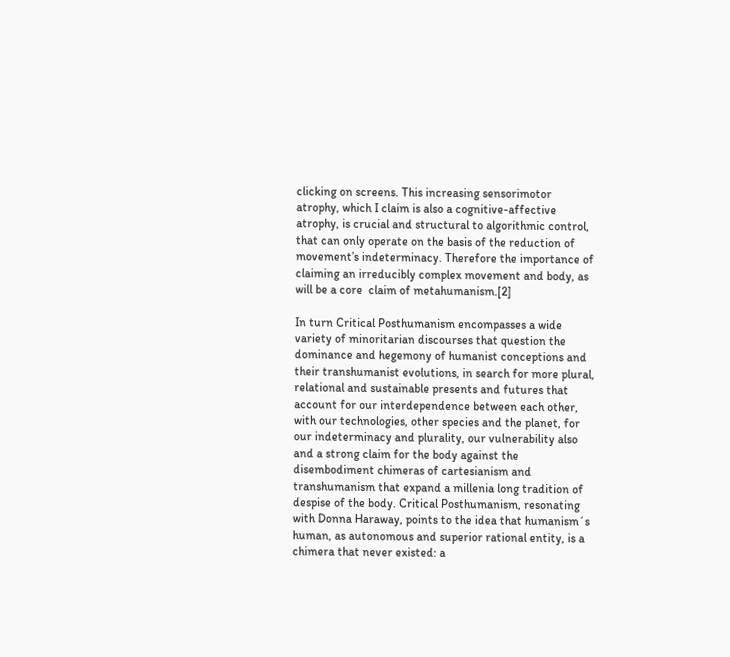clicking on screens. This increasing sensorimotor atrophy, which I claim is also a cognitive-affective atrophy, is crucial and structural to algorithmic control, that can only operate on the basis of the reduction of movement’s indeterminacy. Therefore the importance of claiming an irreducibly complex movement and body, as will be a core  claim of metahumanism.[2]

In turn Critical Posthumanism encompasses a wide variety of minoritarian discourses that question the dominance and hegemony of humanist conceptions and their transhumanist evolutions, in search for more plural, relational and sustainable presents and futures that account for our interdependence between each other, with our technologies, other species and the planet, for our indeterminacy and plurality, our vulnerability also and a strong claim for the body against the disembodiment chimeras of cartesianism and transhumanism that expand a millenia long tradition of despise of the body. Critical Posthumanism, resonating with Donna Haraway, points to the idea that humanism´s human, as autonomous and superior rational entity, is a chimera that never existed: a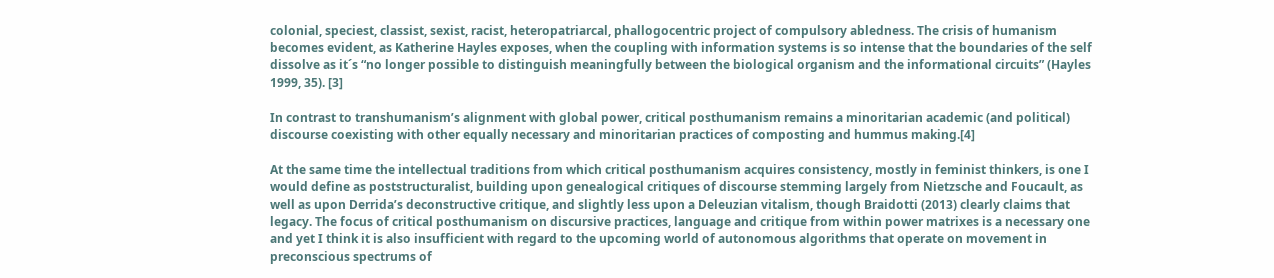colonial, speciest, classist, sexist, racist, heteropatriarcal, phallogocentric project of compulsory abledness. The crisis of humanism becomes evident, as Katherine Hayles exposes, when the coupling with information systems is so intense that the boundaries of the self dissolve as it´s “no longer possible to distinguish meaningfully between the biological organism and the informational circuits” (Hayles 1999, 35). [3]

In contrast to transhumanism’s alignment with global power, critical posthumanism remains a minoritarian academic (and political) discourse coexisting with other equally necessary and minoritarian practices of composting and hummus making.[4]

At the same time the intellectual traditions from which critical posthumanism acquires consistency, mostly in feminist thinkers, is one I would define as poststructuralist, building upon genealogical critiques of discourse stemming largely from Nietzsche and Foucault, as well as upon Derrida’s deconstructive critique, and slightly less upon a Deleuzian vitalism, though Braidotti (2013) clearly claims that legacy. The focus of critical posthumanism on discursive practices, language and critique from within power matrixes is a necessary one and yet I think it is also insufficient with regard to the upcoming world of autonomous algorithms that operate on movement in preconscious spectrums of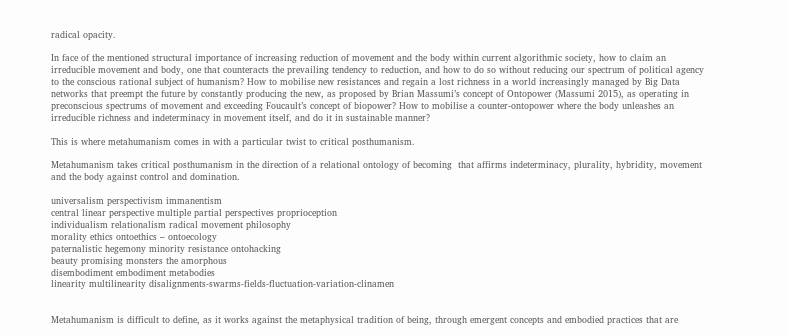radical opacity.

In face of the mentioned structural importance of increasing reduction of movement and the body within current algorithmic society, how to claim an irreducible movement and body, one that counteracts the prevailing tendency to reduction, and how to do so without reducing our spectrum of political agency to the conscious rational subject of humanism? How to mobilise new resistances and regain a lost richness in a world increasingly managed by Big Data networks that preempt the future by constantly producing the new, as proposed by Brian Massumi’s concept of Ontopower (Massumi 2015), as operating in preconscious spectrums of movement and exceeding Foucault’s concept of biopower? How to mobilise a counter-ontopower where the body unleashes an irreducible richness and indeterminacy in movement itself, and do it in sustainable manner?

This is where metahumanism comes in with a particular twist to critical posthumanism.

Metahumanism takes critical posthumanism in the direction of a relational ontology of becoming  that affirms indeterminacy, plurality, hybridity, movement and the body against control and domination.

universalism perspectivism immanentism
central linear perspective multiple partial perspectives proprioception
individualism relationalism radical movement philosophy
morality ethics ontoethics – ontoecology
paternalistic hegemony minority resistance ontohacking
beauty promising monsters the amorphous
disembodiment embodiment metabodies
linearity multilinearity disalignments-swarms-fields-fluctuation-variation-clinamen


Metahumanism is difficult to define, as it works against the metaphysical tradition of being, through emergent concepts and embodied practices that are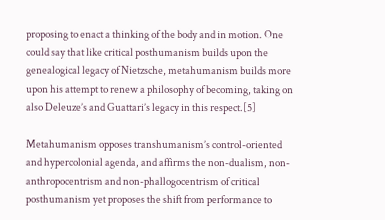proposing to enact a thinking of the body and in motion. One could say that like critical posthumanism builds upon the genealogical legacy of Nietzsche, metahumanism builds more upon his attempt to renew a philosophy of becoming, taking on also Deleuze’s and Guattari’s legacy in this respect.[5]

Metahumanism opposes transhumanism’s control-oriented and hypercolonial agenda, and affirms the non-dualism, non-anthropocentrism and non-phallogocentrism of critical posthumanism yet proposes the shift from performance to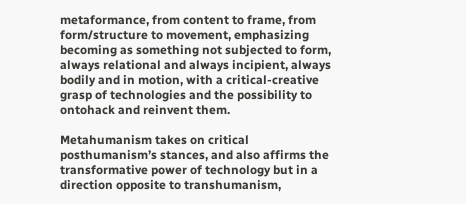metaformance, from content to frame, from form/structure to movement, emphasizing becoming as something not subjected to form, always relational and always incipient, always bodily and in motion, with a critical-creative grasp of technologies and the possibility to ontohack and reinvent them.

Metahumanism takes on critical posthumanism’s stances, and also affirms the transformative power of technology but in a direction opposite to transhumanism,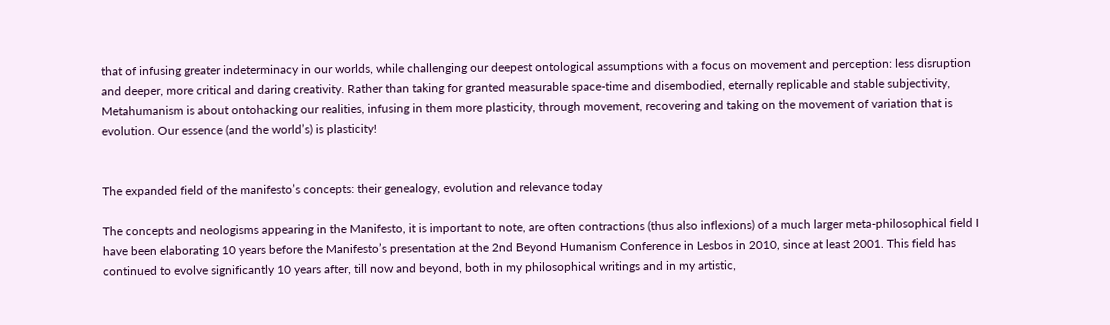that of infusing greater indeterminacy in our worlds, while challenging our deepest ontological assumptions with a focus on movement and perception: less disruption and deeper, more critical and daring creativity. Rather than taking for granted measurable space-time and disembodied, eternally replicable and stable subjectivity, Metahumanism is about ontohacking our realities, infusing in them more plasticity, through movement, recovering and taking on the movement of variation that is evolution. Our essence (and the world’s) is plasticity!


The expanded field of the manifesto’s concepts: their genealogy, evolution and relevance today

The concepts and neologisms appearing in the Manifesto, it is important to note, are often contractions (thus also inflexions) of a much larger meta-philosophical field I have been elaborating 10 years before the Manifesto’s presentation at the 2nd Beyond Humanism Conference in Lesbos in 2010, since at least 2001. This field has continued to evolve significantly 10 years after, till now and beyond, both in my philosophical writings and in my artistic,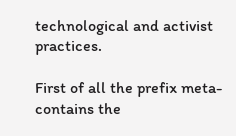technological and activist practices.

First of all the prefix meta- contains the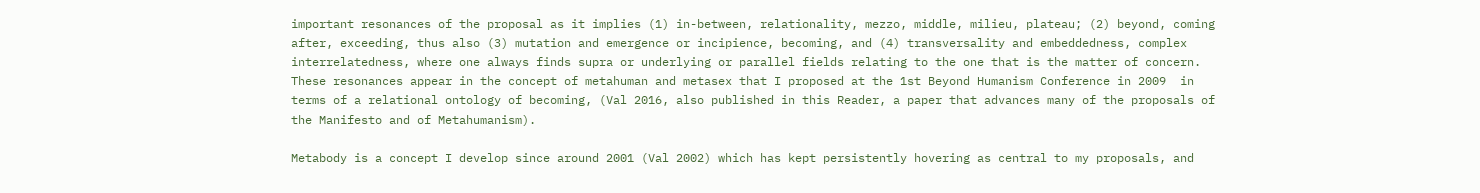important resonances of the proposal as it implies (1) in-between, relationality, mezzo, middle, milieu, plateau; (2) beyond, coming after, exceeding, thus also (3) mutation and emergence or incipience, becoming, and (4) transversality and embeddedness, complex interrelatedness, where one always finds supra or underlying or parallel fields relating to the one that is the matter of concern. These resonances appear in the concept of metahuman and metasex that I proposed at the 1st Beyond Humanism Conference in 2009  in terms of a relational ontology of becoming, (Val 2016, also published in this Reader, a paper that advances many of the proposals of the Manifesto and of Metahumanism).

Metabody is a concept I develop since around 2001 (Val 2002) which has kept persistently hovering as central to my proposals, and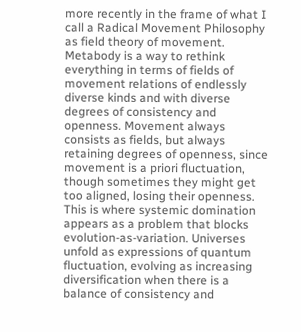more recently in the frame of what I call a Radical Movement Philosophy as field theory of movement. Metabody is a way to rethink everything in terms of fields of movement relations of endlessly diverse kinds and with diverse degrees of consistency and openness. Movement always consists as fields, but always retaining degrees of openness, since movement is a priori fluctuation, though sometimes they might get too aligned, losing their openness. This is where systemic domination appears as a problem that blocks evolution-as-variation. Universes unfold as expressions of quantum fluctuation, evolving as increasing diversification when there is a balance of consistency and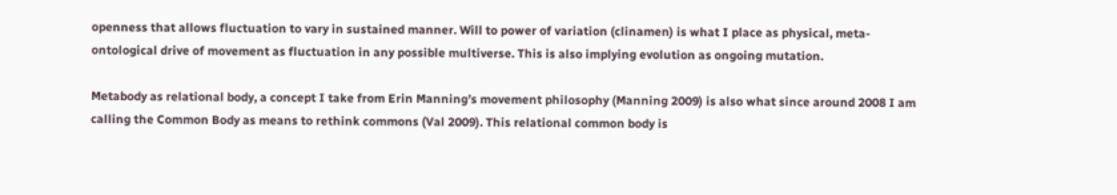openness that allows fluctuation to vary in sustained manner. Will to power of variation (clinamen) is what I place as physical, meta-ontological drive of movement as fluctuation in any possible multiverse. This is also implying evolution as ongoing mutation.

Metabody as relational body, a concept I take from Erin Manning’s movement philosophy (Manning 2009) is also what since around 2008 I am calling the Common Body as means to rethink commons (Val 2009). This relational common body is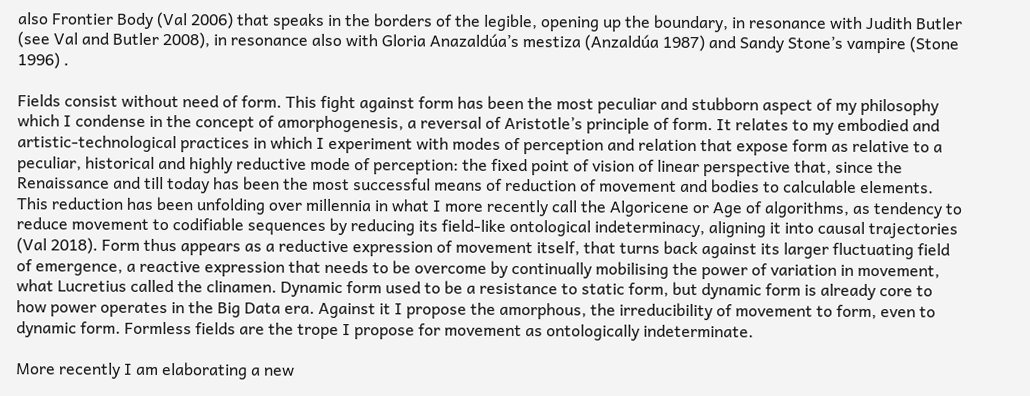also Frontier Body (Val 2006) that speaks in the borders of the legible, opening up the boundary, in resonance with Judith Butler (see Val and Butler 2008), in resonance also with Gloria Anazaldúa’s mestiza (Anzaldúa 1987) and Sandy Stone’s vampire (Stone 1996) .

Fields consist without need of form. This fight against form has been the most peculiar and stubborn aspect of my philosophy which I condense in the concept of amorphogenesis, a reversal of Aristotle’s principle of form. It relates to my embodied and artistic-technological practices in which I experiment with modes of perception and relation that expose form as relative to a peculiar, historical and highly reductive mode of perception: the fixed point of vision of linear perspective that, since the Renaissance and till today has been the most successful means of reduction of movement and bodies to calculable elements. This reduction has been unfolding over millennia in what I more recently call the Algoricene or Age of algorithms, as tendency to reduce movement to codifiable sequences by reducing its field-like ontological indeterminacy, aligning it into causal trajectories (Val 2018). Form thus appears as a reductive expression of movement itself, that turns back against its larger fluctuating field of emergence, a reactive expression that needs to be overcome by continually mobilising the power of variation in movement, what Lucretius called the clinamen. Dynamic form used to be a resistance to static form, but dynamic form is already core to how power operates in the Big Data era. Against it I propose the amorphous, the irreducibility of movement to form, even to dynamic form. Formless fields are the trope I propose for movement as ontologically indeterminate.

More recently I am elaborating a new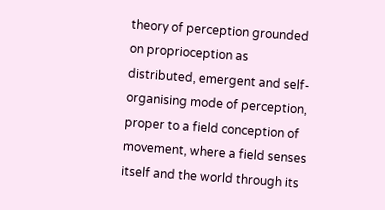theory of perception grounded on proprioception as distributed, emergent and self-organising mode of perception, proper to a field conception of movement, where a field senses itself and the world through its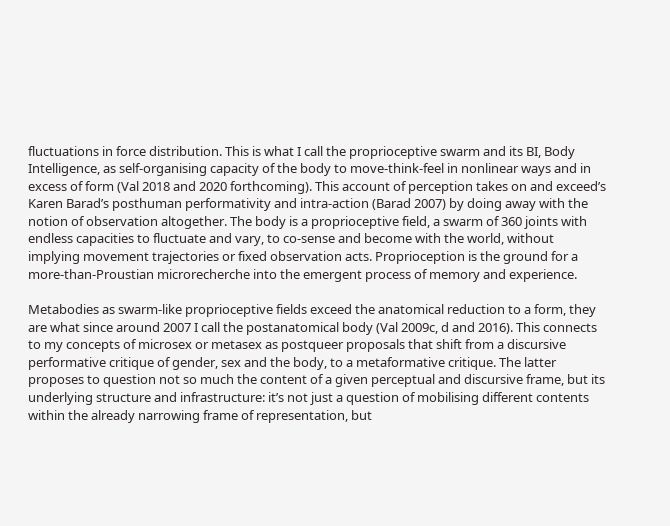fluctuations in force distribution. This is what I call the proprioceptive swarm and its BI, Body Intelligence, as self-organising capacity of the body to move-think-feel in nonlinear ways and in excess of form (Val 2018 and 2020 forthcoming). This account of perception takes on and exceed’s Karen Barad’s posthuman performativity and intra-action (Barad 2007) by doing away with the notion of observation altogether. The body is a proprioceptive field, a swarm of 360 joints with endless capacities to fluctuate and vary, to co-sense and become with the world, without implying movement trajectories or fixed observation acts. Proprioception is the ground for a more-than-Proustian microrecherche into the emergent process of memory and experience.

Metabodies as swarm-like proprioceptive fields exceed the anatomical reduction to a form, they are what since around 2007 I call the postanatomical body (Val 2009c, d and 2016). This connects to my concepts of microsex or metasex as postqueer proposals that shift from a discursive performative critique of gender, sex and the body, to a metaformative critique. The latter proposes to question not so much the content of a given perceptual and discursive frame, but its underlying structure and infrastructure: it’s not just a question of mobilising different contents within the already narrowing frame of representation, but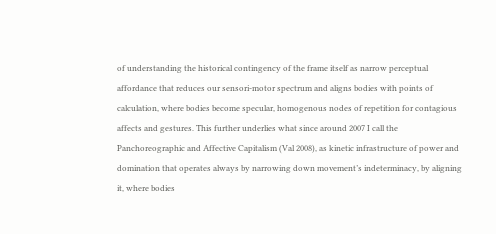of understanding the historical contingency of the frame itself as narrow perceptual affordance that reduces our sensori-motor spectrum and aligns bodies with points of calculation, where bodies become specular, homogenous nodes of repetition for contagious affects and gestures. This further underlies what since around 2007 I call the Panchoreographic and Affective Capitalism (Val 2008), as kinetic infrastructure of power and domination that operates always by narrowing down movement’s indeterminacy, by aligning it, where bodies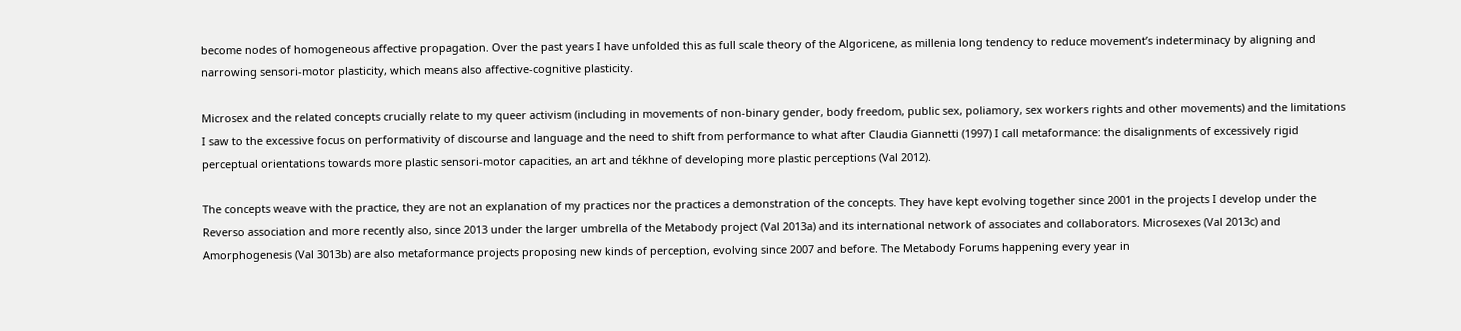become nodes of homogeneous affective propagation. Over the past years I have unfolded this as full scale theory of the Algoricene, as millenia long tendency to reduce movement’s indeterminacy by aligning and narrowing sensori-motor plasticity, which means also affective-cognitive plasticity.

Microsex and the related concepts crucially relate to my queer activism (including in movements of non-binary gender, body freedom, public sex, poliamory, sex workers rights and other movements) and the limitations I saw to the excessive focus on performativity of discourse and language and the need to shift from performance to what after Claudia Giannetti (1997) I call metaformance: the disalignments of excessively rigid perceptual orientations towards more plastic sensori-motor capacities, an art and tékhne of developing more plastic perceptions (Val 2012).

The concepts weave with the practice, they are not an explanation of my practices nor the practices a demonstration of the concepts. They have kept evolving together since 2001 in the projects I develop under the Reverso association and more recently also, since 2013 under the larger umbrella of the Metabody project (Val 2013a) and its international network of associates and collaborators. Microsexes (Val 2013c) and Amorphogenesis (Val 3013b) are also metaformance projects proposing new kinds of perception, evolving since 2007 and before. The Metabody Forums happening every year in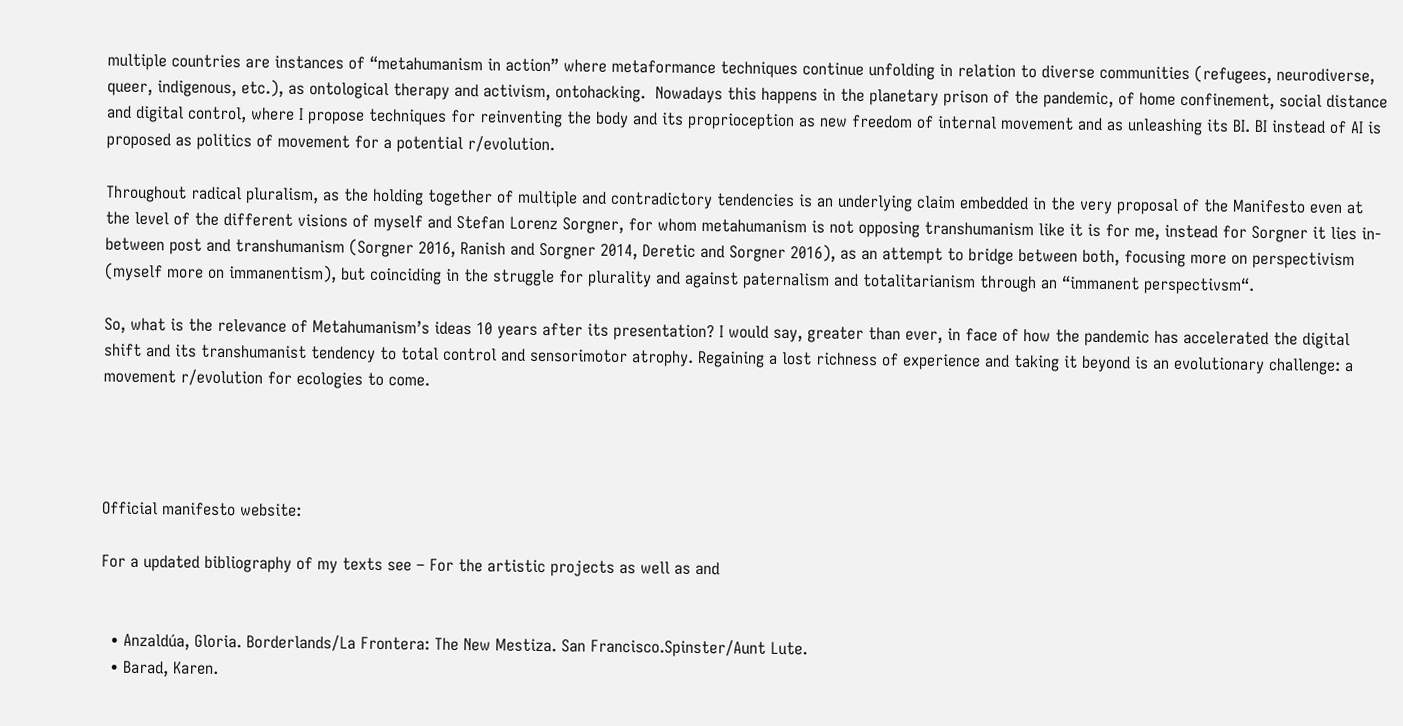multiple countries are instances of “metahumanism in action” where metaformance techniques continue unfolding in relation to diverse communities (refugees, neurodiverse, queer, indigenous, etc.), as ontological therapy and activism, ontohacking.  Nowadays this happens in the planetary prison of the pandemic, of home confinement, social distance and digital control, where I propose techniques for reinventing the body and its proprioception as new freedom of internal movement and as unleashing its BI. BI instead of AI is proposed as politics of movement for a potential r/evolution.

Throughout radical pluralism, as the holding together of multiple and contradictory tendencies is an underlying claim embedded in the very proposal of the Manifesto even at the level of the different visions of myself and Stefan Lorenz Sorgner, for whom metahumanism is not opposing transhumanism like it is for me, instead for Sorgner it lies in-between post and transhumanism (Sorgner 2016, Ranish and Sorgner 2014, Deretic and Sorgner 2016), as an attempt to bridge between both, focusing more on perspectivism (myself more on immanentism), but coinciding in the struggle for plurality and against paternalism and totalitarianism through an “immanent perspectivsm“.

So, what is the relevance of Metahumanism’s ideas 10 years after its presentation? I would say, greater than ever, in face of how the pandemic has accelerated the digital shift and its transhumanist tendency to total control and sensorimotor atrophy. Regaining a lost richness of experience and taking it beyond is an evolutionary challenge: a movement r/evolution for ecologies to come.




Official manifesto website:

For a updated bibliography of my texts see – For the artistic projects as well as and


  • Anzaldúa, Gloria. Borderlands/La Frontera: The New Mestiza. San Francisco.Spinster/Aunt Lute.
  • Barad, Karen.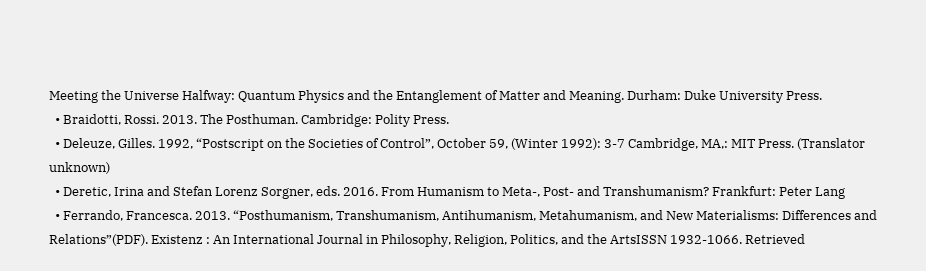Meeting the Universe Halfway: Quantum Physics and the Entanglement of Matter and Meaning. Durham: Duke University Press.
  • Braidotti, Rossi. 2013. The Posthuman. Cambridge: Polity Press.
  • Deleuze, Gilles. 1992, “Postscript on the Societies of Control”, October 59, (Winter 1992): 3-7 Cambridge, MA,: MIT Press. (Translator unknown)
  • Deretic, Irina and Stefan Lorenz Sorgner, eds. 2016. From Humanism to Meta-, Post- and Transhumanism? Frankfurt: Peter Lang
  • Ferrando, Francesca. 2013. “Posthumanism, Transhumanism, Antihumanism, Metahumanism, and New Materialisms: Differences and Relations”(PDF). Existenz : An International Journal in Philosophy, Religion, Politics, and the ArtsISSN 1932-1066. Retrieved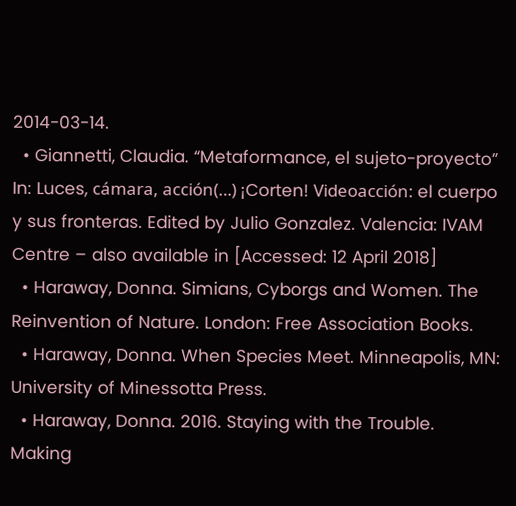2014-03-14.
  • Giannetti, Claudia. “Metaformance, el sujeto-proyecto” In: Luces, cámara, acción(…) ¡Corten! Videoacción: el cuerpo y sus fronteras. Edited by Julio Gonzalez. Valencia: IVAM Centre – also available in [Accessed: 12 April 2018]
  • Haraway, Donna. Simians, Cyborgs and Women. The Reinvention of Nature. London: Free Association Books.
  • Haraway, Donna. When Species Meet. Minneapolis, MN: University of Minessotta Press.
  • Haraway, Donna. 2016. Staying with the Trouble. Making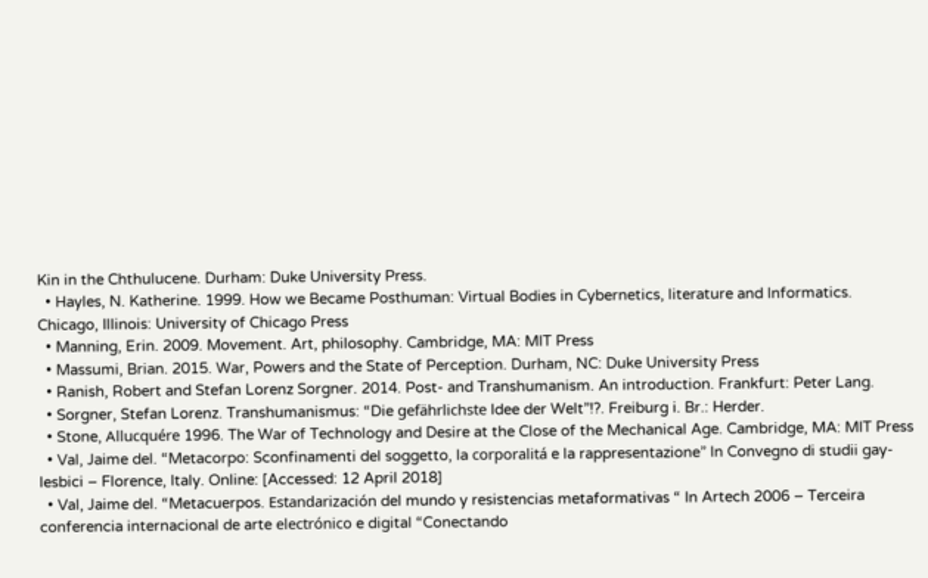Kin in the Chthulucene. Durham: Duke University Press.
  • Hayles, N. Katherine. 1999. How we Became Posthuman: Virtual Bodies in Cybernetics, literature and Informatics. Chicago, Illinois: University of Chicago Press
  • Manning, Erin. 2009. Movement. Art, philosophy. Cambridge, MA: MIT Press
  • Massumi, Brian. 2015. War, Powers and the State of Perception. Durham, NC: Duke University Press
  • Ranish, Robert and Stefan Lorenz Sorgner. 2014. Post- and Transhumanism. An introduction. Frankfurt: Peter Lang.
  • Sorgner, Stefan Lorenz. Transhumanismus: “Die gefährlichste Idee der Welt”!?. Freiburg i. Br.: Herder.
  • Stone, Allucquére 1996. The War of Technology and Desire at the Close of the Mechanical Age. Cambridge, MA: MIT Press
  • Val, Jaime del. “Metacorpo: Sconfinamenti del soggetto, la corporalitá e la rappresentazione” In Convegno di studii gay-lesbici – Florence, Italy. Online: [Accessed: 12 April 2018]
  • Val, Jaime del. “Metacuerpos. Estandarización del mundo y resistencias metaformativas “ In Artech 2006 – Terceira conferencia internacional de arte electrónico e digital “Conectando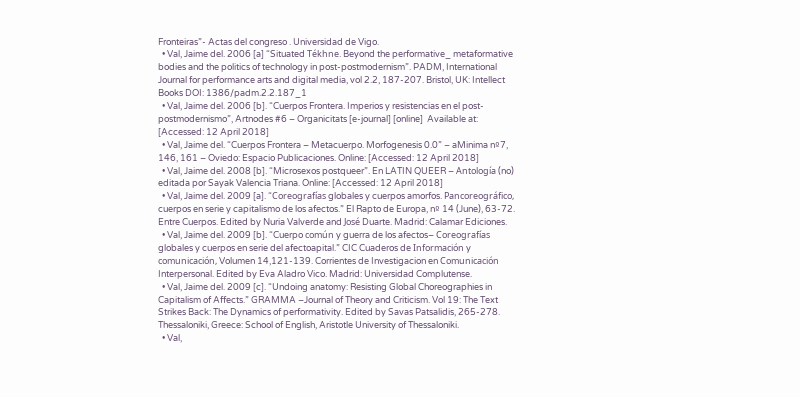Fronteiras”- Actas del congreso . Universidad de Vigo.
  • Val, Jaime del. 2006 [a] “Situated Tékhne. Beyond the performative_ metaformative bodies and the politics of technology in post-postmodernism”. PADM, International Journal for performance arts and digital media, vol 2.2, 187-207. Bristol, UK: Intellect Books DOI: 1386/padm.2.2.187_1
  • Val, Jaime del. 2006 [b]. “Cuerpos Frontera. Imperios y resistencias en el post-postmodernismo”, Artnodes #6 – Organicitats [e-journal] [online]  Available at:   [Accessed: 12 April 2018]
  • Val, Jaime del. “Cuerpos Frontera – Metacuerpo. Morfogenesis 0.0” – aMinima nº7, 146, 161 – Oviedo: Espacio Publicaciones. Online: [Accessed: 12 April 2018]
  • Val, Jaime del. 2008 [b]. “Microsexos postqueer”. En LATIN QUEER – Antología (no) editada por Sayak Valencia Triana. Online: [Accessed: 12 April 2018]
  • Val, Jaime del. 2009 [a]. “Coreografías globales y cuerpos amorfos. Pancoreográfico, cuerpos en serie y capitalismo de los afectos.” El Rapto de Europa, nº 14 (June), 63-72. Entre Cuerpos. Edited by Nuria Valverde and José Duarte. Madrid: Calamar Ediciones.
  • Val, Jaime del. 2009 [b]. “Cuerpo común y guerra de los afectos– Coreografías globales y cuerpos en serie del afectoapital.” CIC Cuaderos de Información y comunicación, Volumen 14,121-139. Corrientes de Investigacion en Comunicación Interpersonal. Edited by Eva Aladro Vico. Madrid: Universidad Complutense.
  • Val, Jaime del. 2009 [c]. “Undoing anatomy: Resisting Global Choreographies in Capitalism of Affects.” GRAMMA –Journal of Theory and Criticism. Vol 19: The Text Strikes Back: The Dynamics of performativity. Edited by Savas Patsalidis, 265-278. Thessaloniki, Greece: School of English, Aristotle University of Thessaloniki.
  • Val,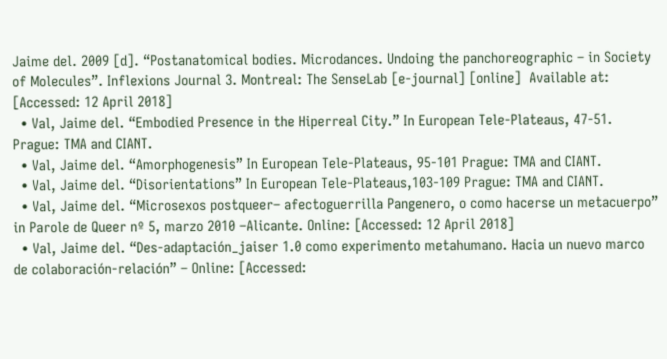Jaime del. 2009 [d]. “Postanatomical bodies. Microdances. Undoing the panchoreographic – in Society of Molecules”. Inflexions Journal 3. Montreal: The SenseLab [e-journal] [online]  Available at:  [Accessed: 12 April 2018]
  • Val, Jaime del. “Embodied Presence in the Hiperreal City.” In European Tele-Plateaus, 47-51. Prague: TMA and CIANT.
  • Val, Jaime del. “Amorphogenesis” In European Tele-Plateaus, 95-101 Prague: TMA and CIANT.
  • Val, Jaime del. “Disorientations” In European Tele-Plateaus,103-109 Prague: TMA and CIANT.
  • Val, Jaime del. “Microsexos postqueer– afectoguerrilla Pangenero, o como hacerse un metacuerpo” in Parole de Queer nº 5, marzo 2010 –Alicante. Online: [Accessed: 12 April 2018]
  • Val, Jaime del. “Des-adaptación_jaiser 1.0 como experimento metahumano. Hacia un nuevo marco de colaboración-relación” – Online: [Accessed: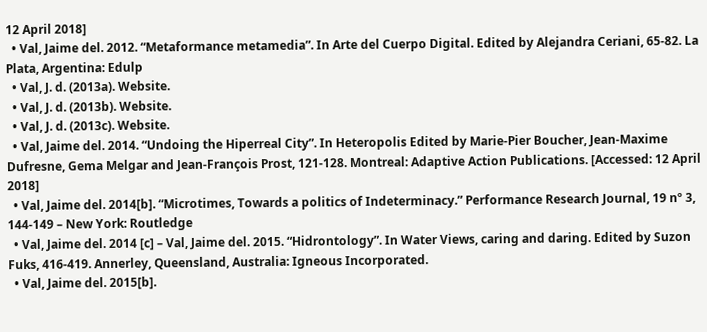12 April 2018]
  • Val, Jaime del. 2012. “Metaformance metamedia”. In Arte del Cuerpo Digital. Edited by Alejandra Ceriani, 65-82. La Plata, Argentina: Edulp
  • Val, J. d. (2013a). Website.
  • Val, J. d. (2013b). Website.
  • Val, J. d. (2013c). Website.
  • Val, Jaime del. 2014. “Undoing the Hiperreal City”. In Heteropolis Edited by Marie-Pier Boucher, Jean-Maxime Dufresne, Gema Melgar and Jean-François Prost, 121-128. Montreal: Adaptive Action Publications. [Accessed: 12 April 2018]
  • Val, Jaime del. 2014[b]. “Microtimes, Towards a politics of Indeterminacy.” Performance Research Journal, 19 nº 3, 144-149 – New York: Routledge
  • Val, Jaime del. 2014 [c] – Val, Jaime del. 2015. “Hidrontology”. In Water Views, caring and daring. Edited by Suzon Fuks, 416-419. Annerley, Queensland, Australia: Igneous Incorporated.
  • Val, Jaime del. 2015[b].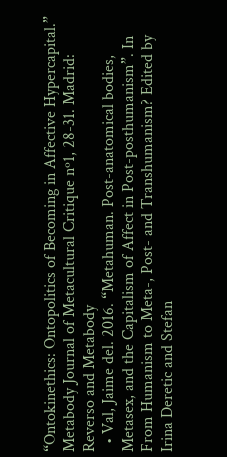“Ontokinethics: Ontopolitics of Becoming in Affective Hypercapital.” Metabody Journal of Metacultural Critique nº1, 28-31. Madrid: Reverso and Metabody
  • Val, Jaime del. 2016. “Metahuman. Post-anatomical bodies, Metasex, and the Capitalism of Affect in Post-posthumanism”. In From Humanism to Meta-, Post- and Transhumanism? Edited by Irina Deretic and Stefan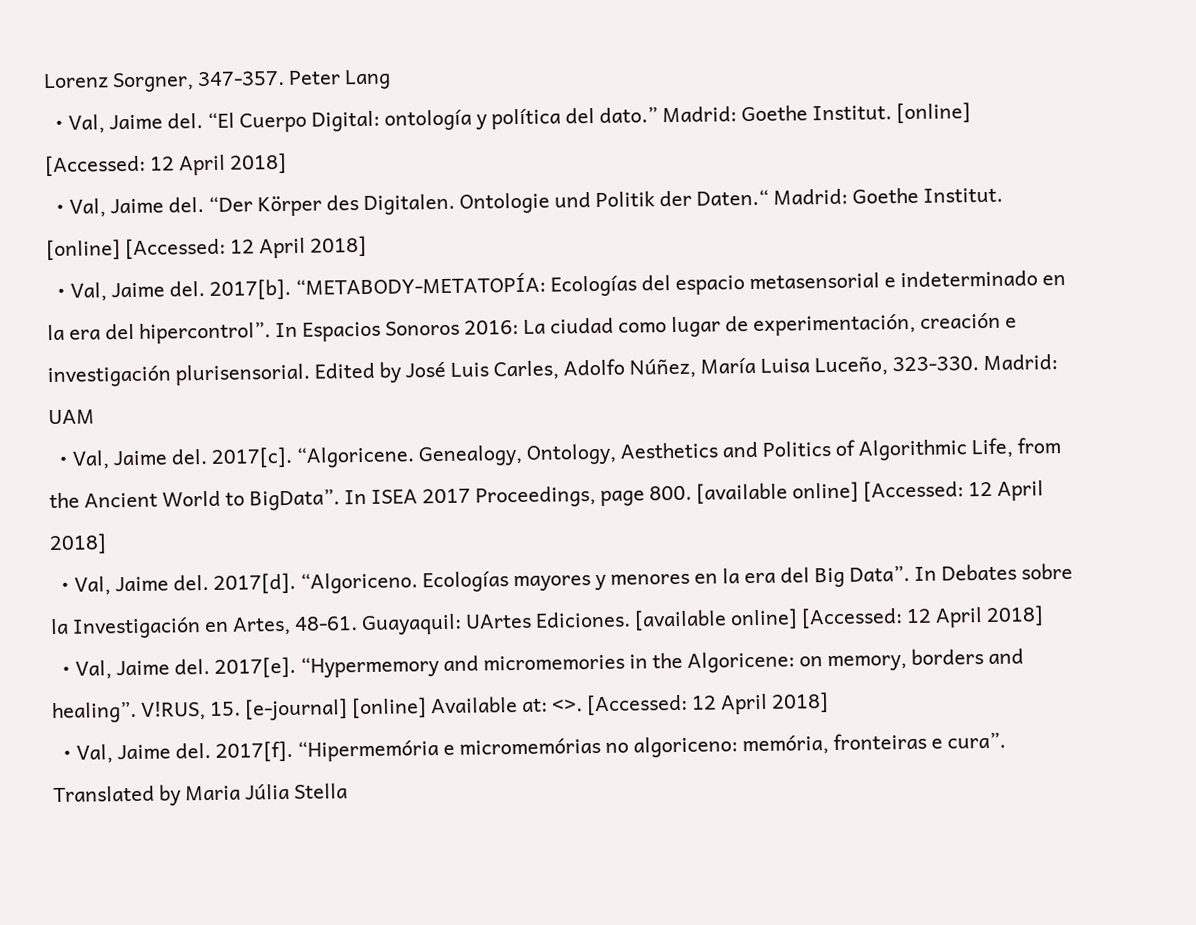Lorenz Sorgner, 347-357. Peter Lang
  • Val, Jaime del. “El Cuerpo Digital: ontología y política del dato.” Madrid: Goethe Institut. [online] [Accessed: 12 April 2018]
  • Val, Jaime del. “Der Körper des Digitalen. Ontologie und Politik der Daten.“ Madrid: Goethe Institut. [online] [Accessed: 12 April 2018]
  • Val, Jaime del. 2017[b]. “METABODY-METATOPÍA: Ecologías del espacio metasensorial e indeterminado en la era del hipercontrol”. In Espacios Sonoros 2016: La ciudad como lugar de experimentación, creación e investigación plurisensorial. Edited by José Luis Carles, Adolfo Núñez, María Luisa Luceño, 323-330. Madrid: UAM
  • Val, Jaime del. 2017[c]. “Algoricene. Genealogy, Ontology, Aesthetics and Politics of Algorithmic Life, from the Ancient World to BigData”. In ISEA 2017 Proceedings, page 800. [available online] [Accessed: 12 April 2018]
  • Val, Jaime del. 2017[d]. “Algoriceno. Ecologías mayores y menores en la era del Big Data”. In Debates sobre la Investigación en Artes, 48-61. Guayaquil: UArtes Ediciones. [available online] [Accessed: 12 April 2018]
  • Val, Jaime del. 2017[e]. “Hypermemory and micromemories in the Algoricene: on memory, borders and healing”. V!RUS, 15. [e-journal] [online] Available at: <>. [Accessed: 12 April 2018]
  • Val, Jaime del. 2017[f]. “Hipermemória e micromemórias no algoriceno: memória, fronteiras e cura”. Translated by Maria Júlia Stella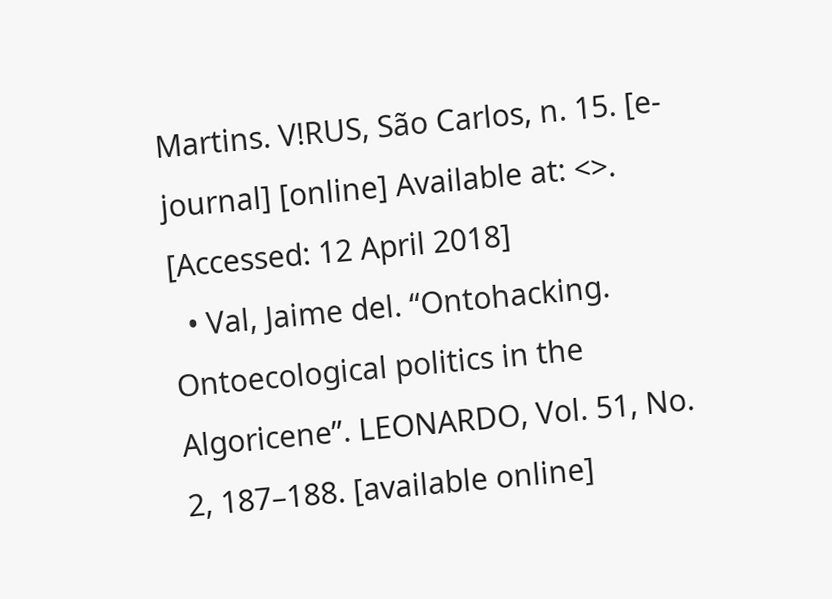Martins. V!RUS, São Carlos, n. 15. [e-journal] [online] Available at: <>. [Accessed: 12 April 2018]
  • Val, Jaime del. “Ontohacking. Ontoecological politics in the Algoricene”. LEONARDO, Vol. 51, No. 2, 187–188. [available online]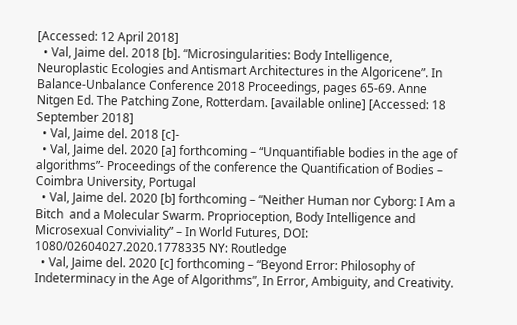[Accessed: 12 April 2018]
  • Val, Jaime del. 2018 [b]. “Microsingularities: Body Intelligence, Neuroplastic Ecologies and Antismart Architectures in the Algoricene”. In Balance-Unbalance Conference 2018 Proceedings, pages 65-69. Anne Nitgen Ed. The Patching Zone, Rotterdam. [available online] [Accessed: 18 September 2018]
  • Val, Jaime del. 2018 [c]-
  • Val, Jaime del. 2020 [a] forthcoming – “Unquantifiable bodies in the age of algorithms”- Proceedings of the conference the Quantification of Bodies – Coimbra University, Portugal
  • Val, Jaime del. 2020 [b] forthcoming – “Neither Human nor Cyborg: I Am a Bitch  and a Molecular Swarm. Proprioception, Body Intelligence and Microsexual Conviviality” – In World Futures, DOI: 1080/02604027.2020.1778335 NY: Routledge
  • Val, Jaime del. 2020 [c] forthcoming – “Beyond Error: Philosophy of Indeterminacy in the Age of Algorithms”, In Error, Ambiguity, and Creativity.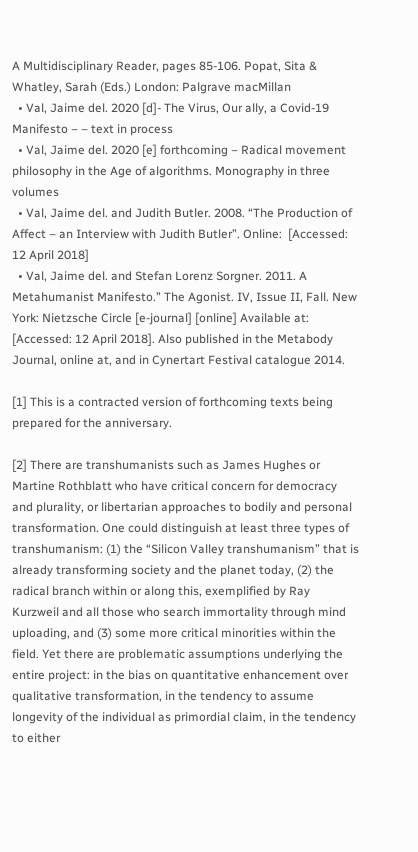A Multidisciplinary Reader, pages 85-106. Popat, Sita & Whatley, Sarah (Eds.) London: Palgrave macMillan
  • Val, Jaime del. 2020 [d]- The Virus, Our ally, a Covid-19 Manifesto – – text in process
  • Val, Jaime del. 2020 [e] forthcoming – Radical movement philosophy in the Age of algorithms. Monography in three volumes
  • Val, Jaime del. and Judith Butler. 2008. “The Production of Affect – an Interview with Judith Butler”. Online:  [Accessed: 12 April 2018]
  • Val, Jaime del. and Stefan Lorenz Sorgner. 2011. A Metahumanist Manifesto.” The Agonist. IV, Issue II, Fall. New York: Nietzsche Circle [e-journal] [online] Available at: [Accessed: 12 April 2018]. Also published in the Metabody Journal, online at, and in Cynertart Festival catalogue 2014.

[1] This is a contracted version of forthcoming texts being prepared for the anniversary.

[2] There are transhumanists such as James Hughes or Martine Rothblatt who have critical concern for democracy and plurality, or libertarian approaches to bodily and personal transformation. One could distinguish at least three types of transhumanism: (1) the “Silicon Valley transhumanism” that is already transforming society and the planet today, (2) the radical branch within or along this, exemplified by Ray Kurzweil and all those who search immortality through mind uploading, and (3) some more critical minorities within the field. Yet there are problematic assumptions underlying the entire project: in the bias on quantitative enhancement over qualitative transformation, in the tendency to assume longevity of the individual as primordial claim, in the tendency to either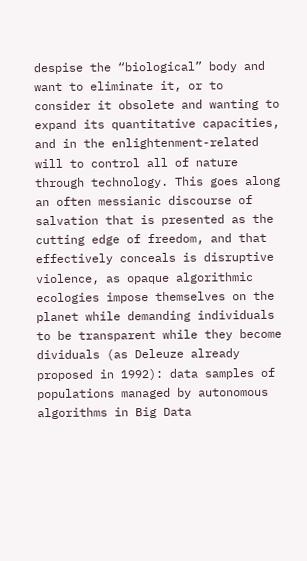despise the “biological” body and want to eliminate it, or to consider it obsolete and wanting to expand its quantitative capacities, and in the enlightenment-related will to control all of nature through technology. This goes along an often messianic discourse of salvation that is presented as the cutting edge of freedom, and that effectively conceals is disruptive violence, as opaque algorithmic ecologies impose themselves on the planet while demanding individuals to be transparent while they become dividuals (as Deleuze already proposed in 1992): data samples of populations managed by autonomous algorithms in Big Data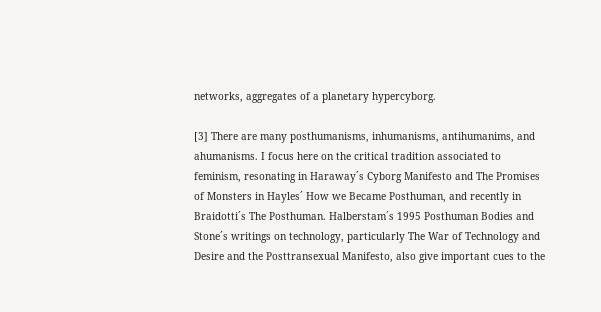networks, aggregates of a planetary hypercyborg.

[3] There are many posthumanisms, inhumanisms, antihumanims, and ahumanisms. I focus here on the critical tradition associated to feminism, resonating in Haraway´s Cyborg Manifesto and The Promises of Monsters in Hayles´ How we Became Posthuman, and recently in Braidotti´s The Posthuman. Halberstam´s 1995 Posthuman Bodies and Stone´s writings on technology, particularly The War of Technology and Desire and the Posttransexual Manifesto, also give important cues to the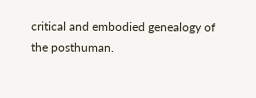critical and embodied genealogy of the posthuman.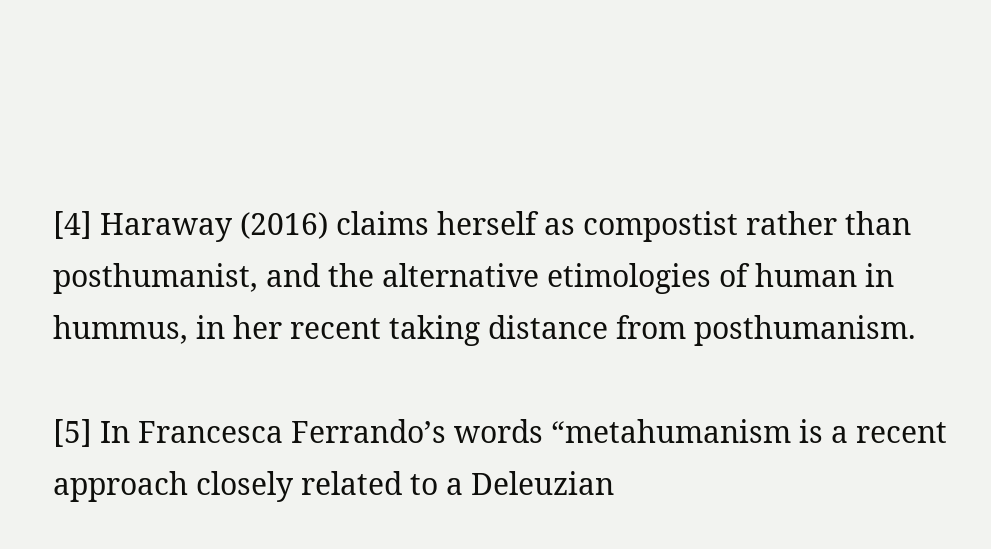[4] Haraway (2016) claims herself as compostist rather than posthumanist, and the alternative etimologies of human in hummus, in her recent taking distance from posthumanism.

[5] In Francesca Ferrando’s words “metahumanism is a recent approach closely related to a Deleuzian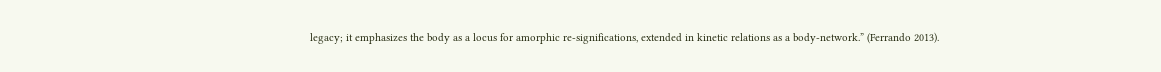legacy; it emphasizes the body as a locus for amorphic re-significations, extended in kinetic relations as a body-network.” (Ferrando 2013).